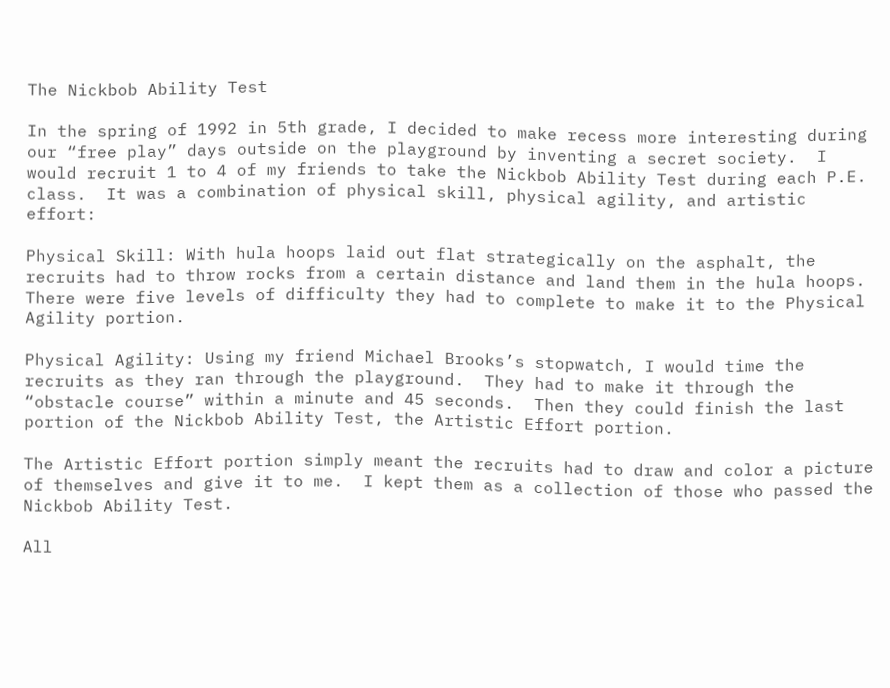The Nickbob Ability Test

In the spring of 1992 in 5th grade, I decided to make recess more interesting during our “free play” days outside on the playground by inventing a secret society.  I would recruit 1 to 4 of my friends to take the Nickbob Ability Test during each P.E. class.  It was a combination of physical skill, physical agility, and artistic effort:

Physical Skill: With hula hoops laid out flat strategically on the asphalt, the recruits had to throw rocks from a certain distance and land them in the hula hoops.  There were five levels of difficulty they had to complete to make it to the Physical Agility portion.

Physical Agility: Using my friend Michael Brooks’s stopwatch, I would time the recruits as they ran through the playground.  They had to make it through the “obstacle course” within a minute and 45 seconds.  Then they could finish the last portion of the Nickbob Ability Test, the Artistic Effort portion.

The Artistic Effort portion simply meant the recruits had to draw and color a picture of themselves and give it to me.  I kept them as a collection of those who passed the Nickbob Ability Test.

All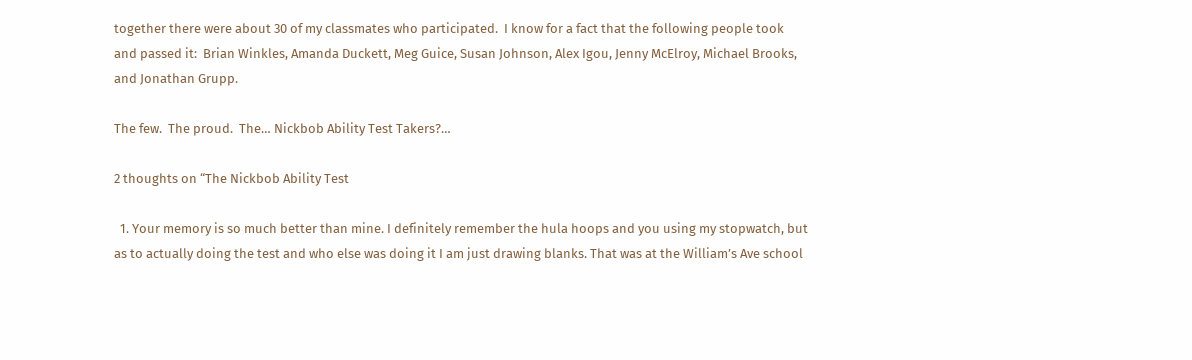together there were about 30 of my classmates who participated.  I know for a fact that the following people took and passed it:  Brian Winkles, Amanda Duckett, Meg Guice, Susan Johnson, Alex Igou, Jenny McElroy, Michael Brooks, and Jonathan Grupp.

The few.  The proud.  The… Nickbob Ability Test Takers?…

2 thoughts on “The Nickbob Ability Test

  1. Your memory is so much better than mine. I definitely remember the hula hoops and you using my stopwatch, but as to actually doing the test and who else was doing it I am just drawing blanks. That was at the William’s Ave school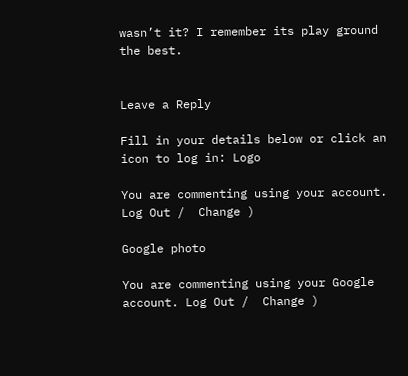wasn’t it? I remember its play ground the best.


Leave a Reply

Fill in your details below or click an icon to log in: Logo

You are commenting using your account. Log Out /  Change )

Google photo

You are commenting using your Google account. Log Out /  Change )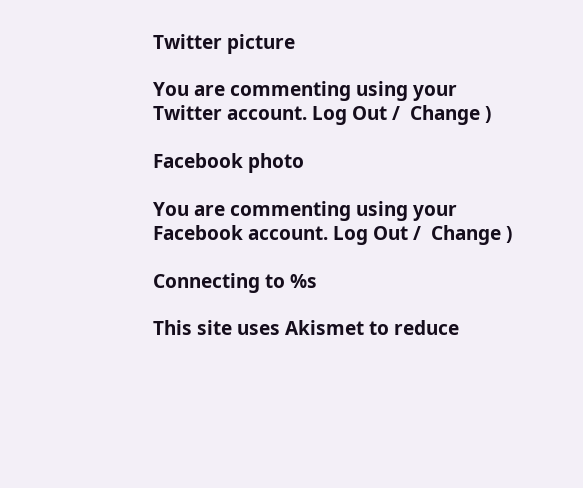Twitter picture

You are commenting using your Twitter account. Log Out /  Change )

Facebook photo

You are commenting using your Facebook account. Log Out /  Change )

Connecting to %s

This site uses Akismet to reduce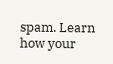spam. Learn how your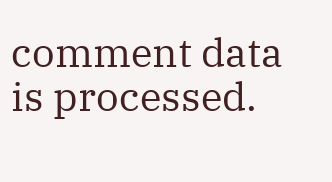comment data is processed.